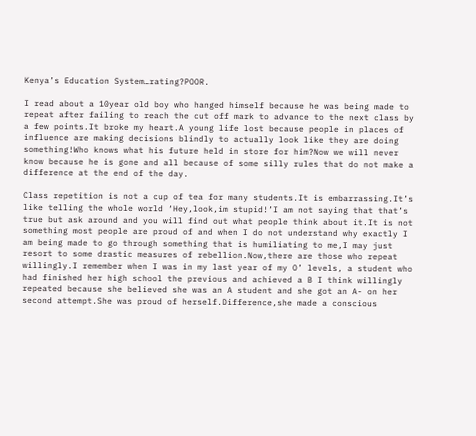Kenya’s Education System…rating?POOR.

I read about a 10year old boy who hanged himself because he was being made to repeat after failing to reach the cut off mark to advance to the next class by a few points.It broke my heart.A young life lost because people in places of influence are making decisions blindly to actually look like they are doing something!Who knows what his future held in store for him?Now we will never know because he is gone and all because of some silly rules that do not make a difference at the end of the day.

Class repetition is not a cup of tea for many students.It is embarrassing.It’s like telling the whole world ‘Hey,look,im stupid!’I am not saying that that’s true but ask around and you will find out what people think about it.It is not something most people are proud of and when I do not understand why exactly I am being made to go through something that is humiliating to me,I may just resort to some drastic measures of rebellion.Now,there are those who repeat willingly.I remember when I was in my last year of my O’ levels, a student who had finished her high school the previous and achieved a B I think willingly repeated because she believed she was an A student and she got an A- on her second attempt.She was proud of herself.Difference,she made a conscious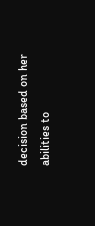decision based on her abilities to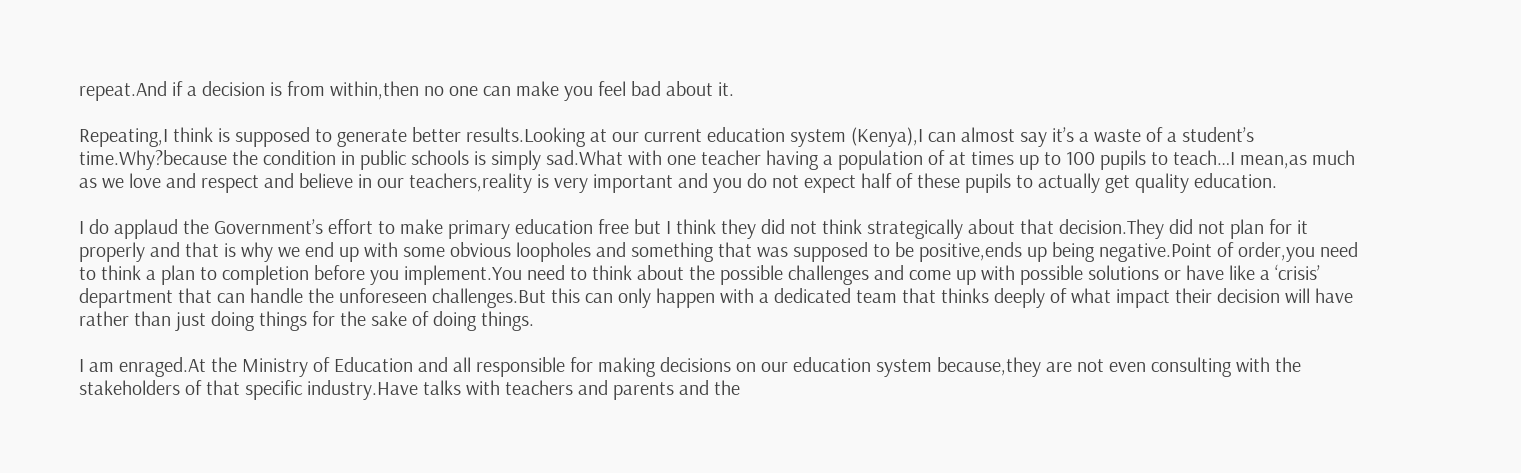repeat.And if a decision is from within,then no one can make you feel bad about it.

Repeating,I think is supposed to generate better results.Looking at our current education system (Kenya),I can almost say it’s a waste of a student’s time.Why?because the condition in public schools is simply sad.What with one teacher having a population of at times up to 100 pupils to teach…I mean,as much as we love and respect and believe in our teachers,reality is very important and you do not expect half of these pupils to actually get quality education.

I do applaud the Government’s effort to make primary education free but I think they did not think strategically about that decision.They did not plan for it properly and that is why we end up with some obvious loopholes and something that was supposed to be positive,ends up being negative.Point of order,you need to think a plan to completion before you implement.You need to think about the possible challenges and come up with possible solutions or have like a ‘crisis’ department that can handle the unforeseen challenges.But this can only happen with a dedicated team that thinks deeply of what impact their decision will have rather than just doing things for the sake of doing things.

I am enraged.At the Ministry of Education and all responsible for making decisions on our education system because,they are not even consulting with the stakeholders of that specific industry.Have talks with teachers and parents and the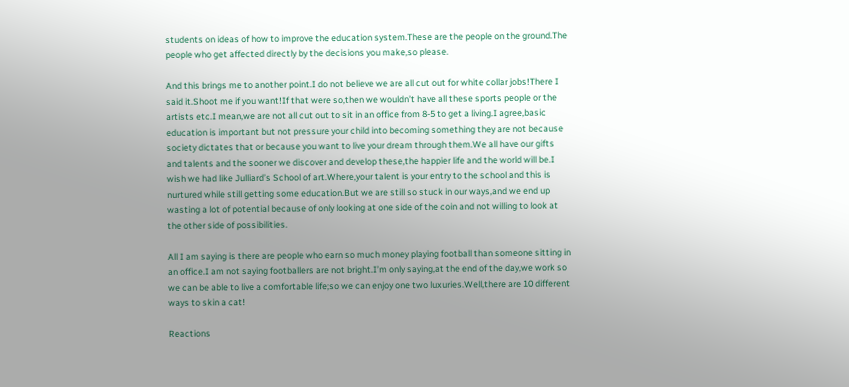students on ideas of how to improve the education system.These are the people on the ground.The people who get affected directly by the decisions you make,so please.

And this brings me to another point.I do not believe we are all cut out for white collar jobs!There I said it.Shoot me if you want!If that were so,then we wouldn’t have all these sports people or the artists etc.I mean,we are not all cut out to sit in an office from 8-5 to get a living.I agree,basic education is important but not pressure your child into becoming something they are not because society dictates that or because you want to live your dream through them.We all have our gifts and talents and the sooner we discover and develop these,the happier life and the world will be.I wish we had like Julliard’s School of art.Where,your talent is your entry to the school and this is nurtured while still getting some education.But we are still so stuck in our ways,and we end up wasting a lot of potential because of only looking at one side of the coin and not willing to look at the other side of possibilities.

All I am saying is there are people who earn so much money playing football than someone sitting in an office.I am not saying footballers are not bright.I’m only saying,at the end of the day,we work so we can be able to live a comfortable life;so we can enjoy one two luxuries.Well,there are 10 different ways to skin a cat!

Reactions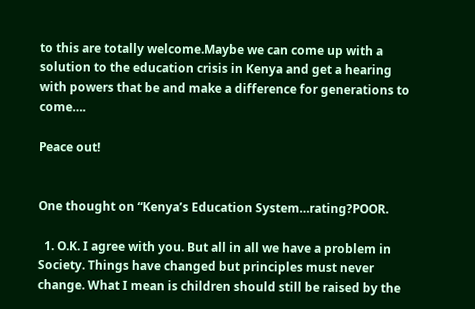to this are totally welcome.Maybe we can come up with a solution to the education crisis in Kenya and get a hearing with powers that be and make a difference for generations to come….

Peace out!


One thought on “Kenya’s Education System…rating?POOR.

  1. O.K. I agree with you. But all in all we have a problem in Society. Things have changed but principles must never change. What I mean is children should still be raised by the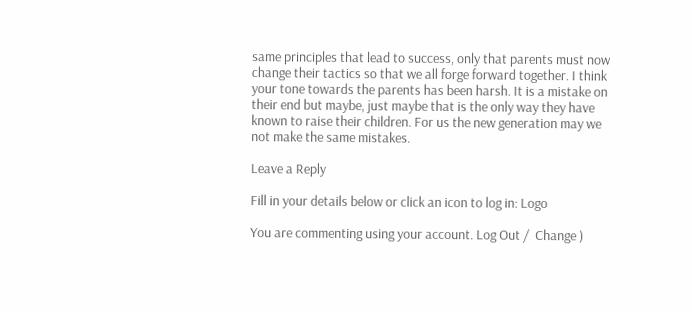same principles that lead to success, only that parents must now change their tactics so that we all forge forward together. I think your tone towards the parents has been harsh. It is a mistake on their end but maybe, just maybe that is the only way they have known to raise their children. For us the new generation may we not make the same mistakes.

Leave a Reply

Fill in your details below or click an icon to log in: Logo

You are commenting using your account. Log Out /  Change )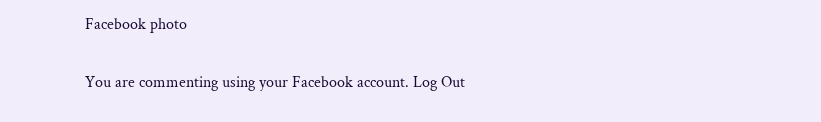Facebook photo

You are commenting using your Facebook account. Log Out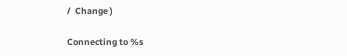/  Change )

Connecting to %s